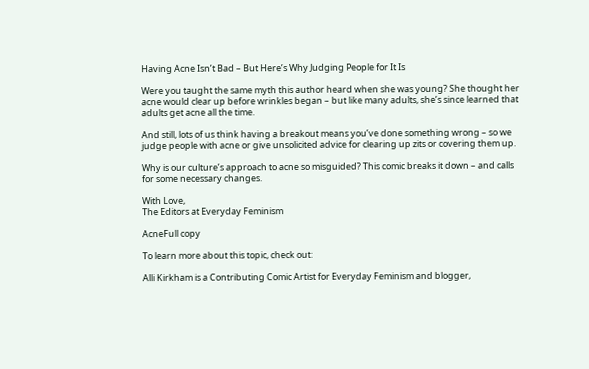Having Acne Isn’t Bad – But Here’s Why Judging People for It Is

Were you taught the same myth this author heard when she was young? She thought her acne would clear up before wrinkles began – but like many adults, she’s since learned that adults get acne all the time.

And still, lots of us think having a breakout means you’ve done something wrong – so we judge people with acne or give unsolicited advice for clearing up zits or covering them up.

Why is our culture’s approach to acne so misguided? This comic breaks it down – and calls for some necessary changes.

With Love,
The Editors at Everyday Feminism

AcneFull copy

To learn more about this topic, check out:

Alli Kirkham is a Contributing Comic Artist for Everyday Feminism and blogger,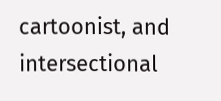cartoonist, and intersectional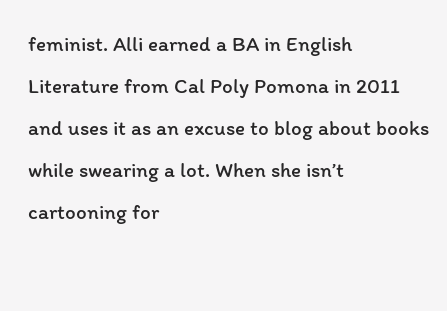feminist. Alli earned a BA in English Literature from Cal Poly Pomona in 2011 and uses it as an excuse to blog about books while swearing a lot. When she isn’t cartooning for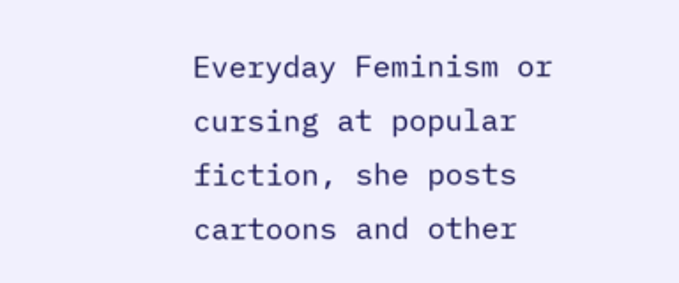Everyday Feminism or cursing at popular fiction, she posts cartoons and other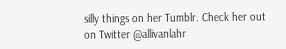silly things on her Tumblr. Check her out on Twitter @allivanlahr